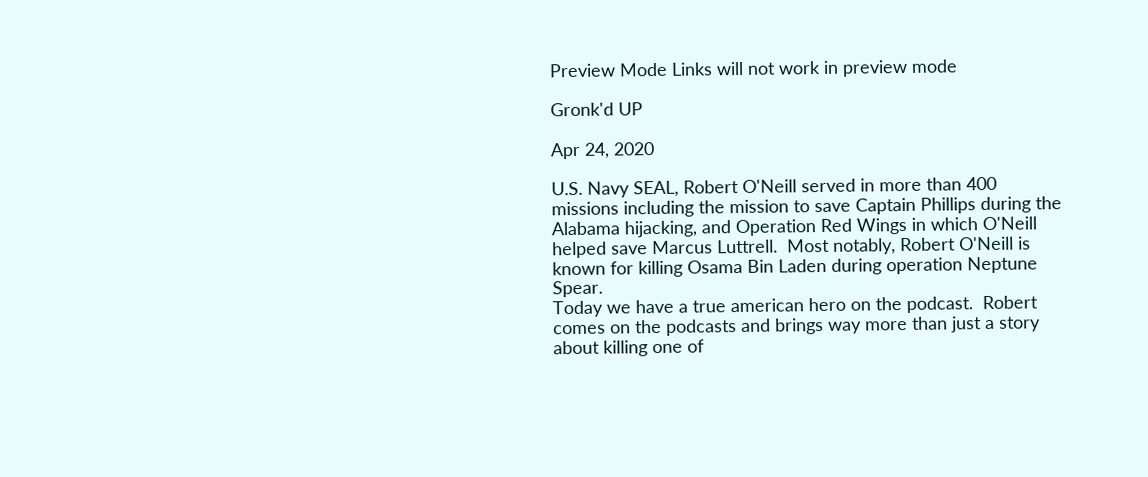Preview Mode Links will not work in preview mode

Gronk'd UP

Apr 24, 2020

U.S. Navy SEAL, Robert O'Neill served in more than 400 missions including the mission to save Captain Phillips during the Alabama hijacking, and Operation Red Wings in which O'Neill helped save Marcus Luttrell.  Most notably, Robert O'Neill is known for killing Osama Bin Laden during operation Neptune Spear.
Today we have a true american hero on the podcast.  Robert comes on the podcasts and brings way more than just a story about killing one of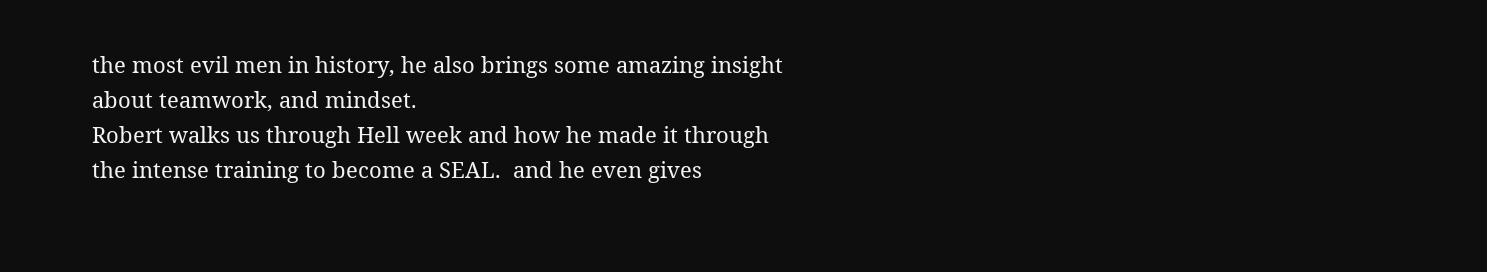the most evil men in history, he also brings some amazing insight about teamwork, and mindset.
Robert walks us through Hell week and how he made it through the intense training to become a SEAL.  and he even gives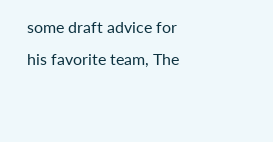some draft advice for his favorite team, The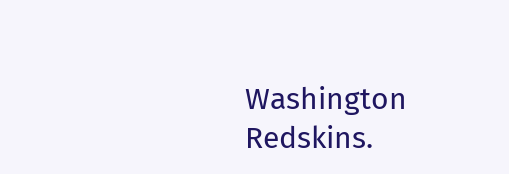Washington Redskins.